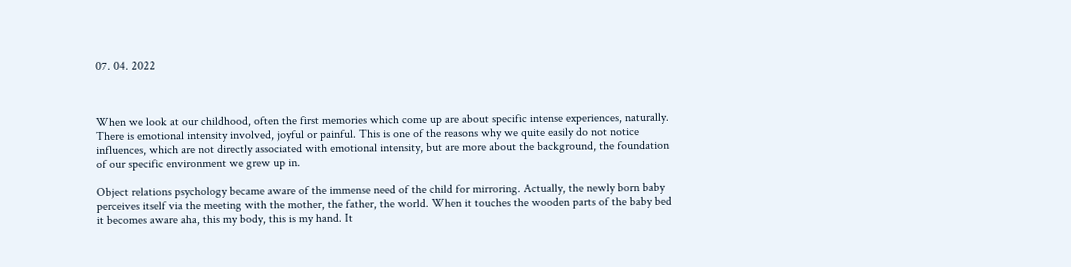07. 04. 2022



When we look at our childhood, often the first memories which come up are about specific intense experiences, naturally. There is emotional intensity involved, joyful or painful. This is one of the reasons why we quite easily do not notice influences, which are not directly associated with emotional intensity, but are more about the background, the foundation of our specific environment we grew up in.

Object relations psychology became aware of the immense need of the child for mirroring. Actually, the newly born baby perceives itself via the meeting with the mother, the father, the world. When it touches the wooden parts of the baby bed it becomes aware aha, this my body, this is my hand. It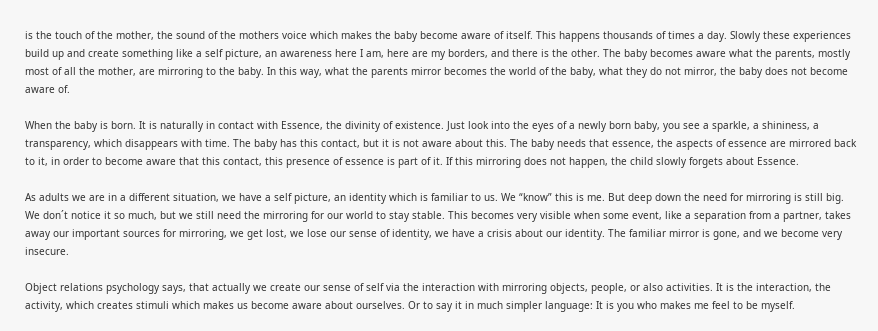is the touch of the mother, the sound of the mothers voice which makes the baby become aware of itself. This happens thousands of times a day. Slowly these experiences build up and create something like a self picture, an awareness here I am, here are my borders, and there is the other. The baby becomes aware what the parents, mostly most of all the mother, are mirroring to the baby. In this way, what the parents mirror becomes the world of the baby, what they do not mirror, the baby does not become aware of.

When the baby is born. It is naturally in contact with Essence, the divinity of existence. Just look into the eyes of a newly born baby, you see a sparkle, a shininess, a transparency, which disappears with time. The baby has this contact, but it is not aware about this. The baby needs that essence, the aspects of essence are mirrored back to it, in order to become aware that this contact, this presence of essence is part of it. If this mirroring does not happen, the child slowly forgets about Essence.

As adults we are in a different situation, we have a self picture, an identity which is familiar to us. We “know” this is me. But deep down the need for mirroring is still big. We don´t notice it so much, but we still need the mirroring for our world to stay stable. This becomes very visible when some event, like a separation from a partner, takes away our important sources for mirroring, we get lost, we lose our sense of identity, we have a crisis about our identity. The familiar mirror is gone, and we become very insecure.

Object relations psychology says, that actually we create our sense of self via the interaction with mirroring objects, people, or also activities. It is the interaction, the activity, which creates stimuli which makes us become aware about ourselves. Or to say it in much simpler language: It is you who makes me feel to be myself.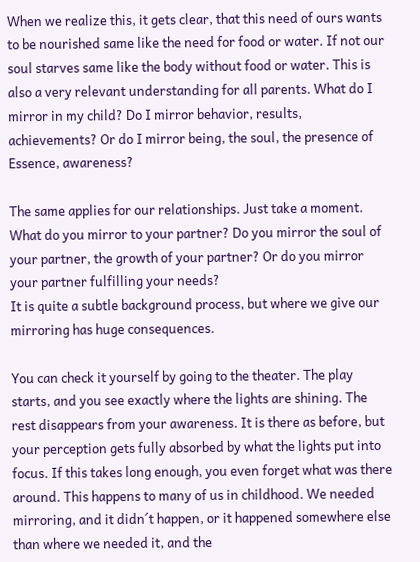When we realize this, it gets clear, that this need of ours wants to be nourished same like the need for food or water. If not our soul starves same like the body without food or water. This is also a very relevant understanding for all parents. What do I mirror in my child? Do I mirror behavior, results, achievements? Or do I mirror being, the soul, the presence of Essence, awareness?

The same applies for our relationships. Just take a moment. What do you mirror to your partner? Do you mirror the soul of your partner, the growth of your partner? Or do you mirror your partner fulfilling your needs?
It is quite a subtle background process, but where we give our mirroring has huge consequences.

You can check it yourself by going to the theater. The play starts, and you see exactly where the lights are shining. The rest disappears from your awareness. It is there as before, but your perception gets fully absorbed by what the lights put into focus. If this takes long enough, you even forget what was there around. This happens to many of us in childhood. We needed mirroring, and it didn´t happen, or it happened somewhere else than where we needed it, and the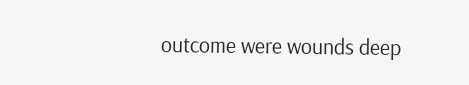outcome were wounds deep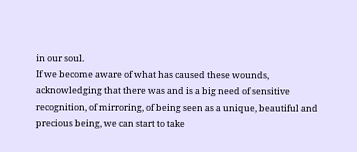in our soul.
If we become aware of what has caused these wounds, acknowledging that there was and is a big need of sensitive recognition, of mirroring, of being seen as a unique, beautiful and precious being, we can start to take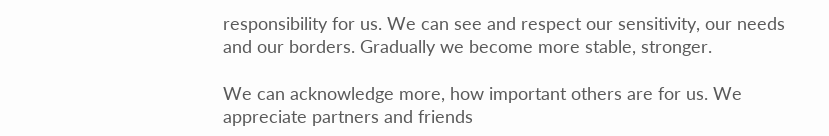responsibility for us. We can see and respect our sensitivity, our needs and our borders. Gradually we become more stable, stronger.

We can acknowledge more, how important others are for us. We appreciate partners and friends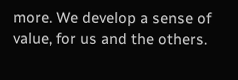more. We develop a sense of value, for us and the others.